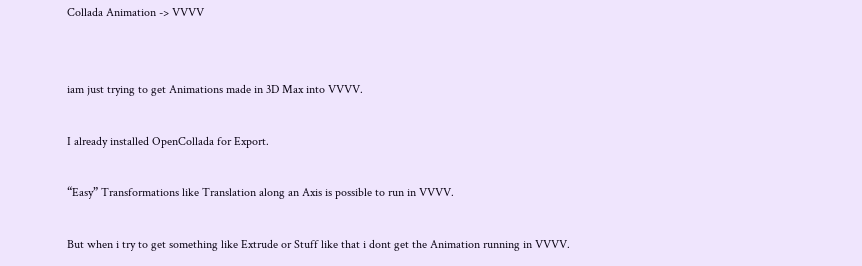Collada Animation -> VVVV


iam just trying to get Animations made in 3D Max into VVVV.

I already installed OpenCollada for Export.

“Easy” Transformations like Translation along an Axis is possible to run in VVVV.

But when i try to get something like Extrude or Stuff like that i dont get the Animation running in VVVV.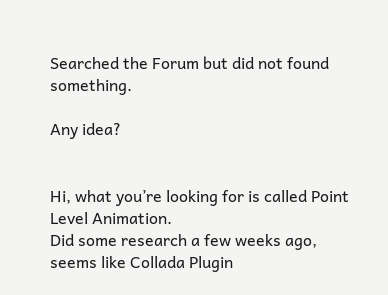Searched the Forum but did not found something.

Any idea?


Hi, what you’re looking for is called Point Level Animation.
Did some research a few weeks ago, seems like Collada Plugin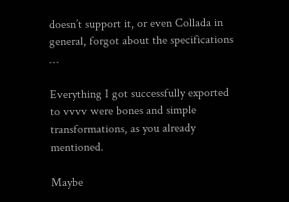doesn’t support it, or even Collada in general, forgot about the specifications …

Everything I got successfully exported to vvvv were bones and simple transformations, as you already mentioned.

Maybe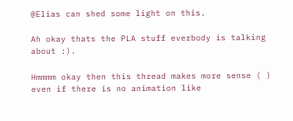@Elias can shed some light on this.

Ah okay thats the PLA stuff everbody is talking about :).

Hmmmm okay then this thread makes more sense ( ) even if there is no animation like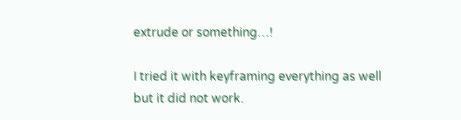extrude or something…!

I tried it with keyframing everything as well but it did not work.